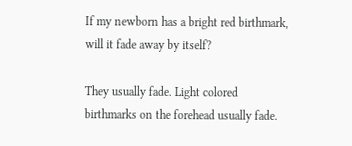If my newborn has a bright red birthmark, will it fade away by itself?

They usually fade. Light colored birthmarks on the forehead usually fade.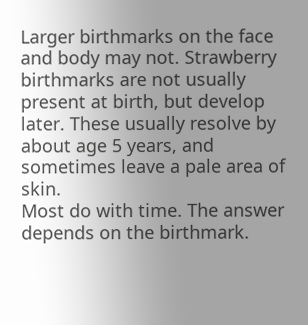Larger birthmarks on the face and body may not. Strawberry birthmarks are not usually present at birth, but develop later. These usually resolve by about age 5 years, and sometimes leave a pale area of skin.
Most do with time. The answer depends on the birthmark.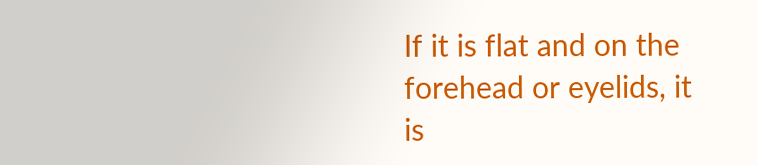If it is flat and on the forehead or eyelids, it is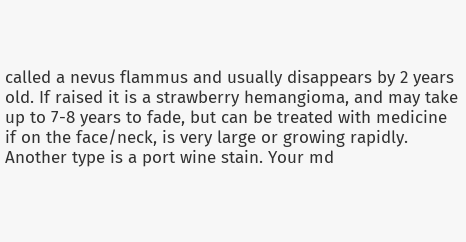called a nevus flammus and usually disappears by 2 years old. If raised it is a strawberry hemangioma, and may take up to 7-8 years to fade, but can be treated with medicine if on the face/neck, is very large or growing rapidly. Another type is a port wine stain. Your md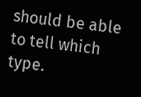should be able to tell which type.